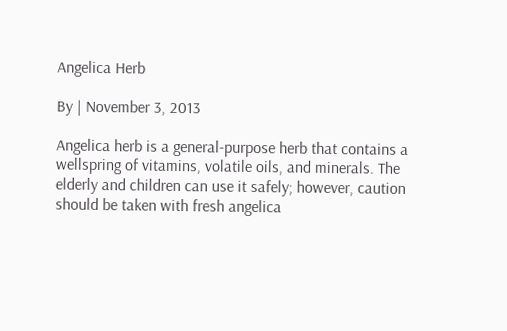Angelica Herb

By | November 3, 2013

Angelica herb is a general-purpose herb that contains a wellspring of vitamins, volatile oils, and minerals. The elderly and children can use it safely; however, caution should be taken with fresh angelica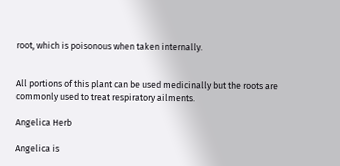root, which is poisonous when taken internally.


All portions of this plant can be used medicinally but the roots are commonly used to treat respiratory ailments.

Angelica Herb

Angelica is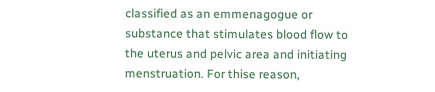classified as an emmenagogue or substance that stimulates blood flow to the uterus and pelvic area and initiating menstruation. For thise reason,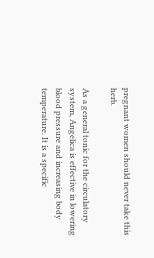pregnant women should never take this herb.

As a general tonic for the circulatory system, Angelica is effective in lowering blood pressure and increasing body temperature. It is a specific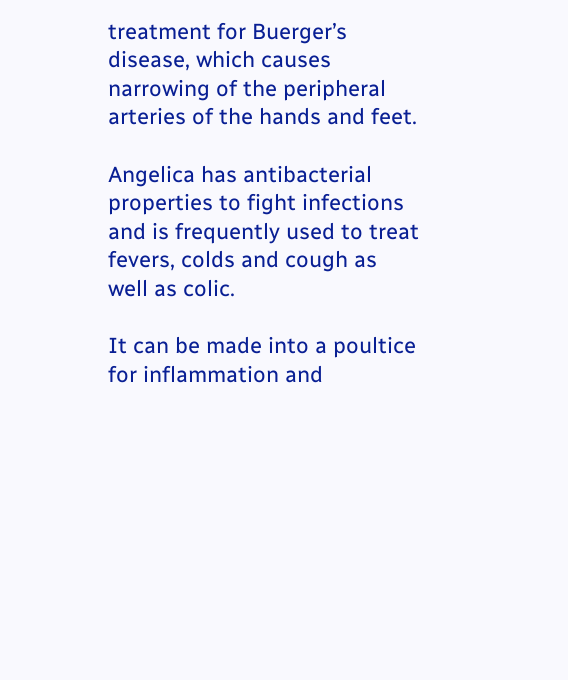treatment for Buerger’s disease, which causes narrowing of the peripheral arteries of the hands and feet.

Angelica has antibacterial properties to fight infections and is frequently used to treat fevers, colds and cough as well as colic.

It can be made into a poultice for inflammation and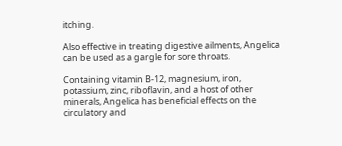itching.

Also effective in treating digestive ailments, Angelica can be used as a gargle for sore throats.

Containing vitamin B-12, magnesium, iron, potassium, zinc, riboflavin, and a host of other minerals, Angelica has beneficial effects on the circulatory and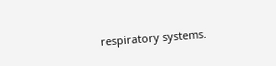respiratory systems.